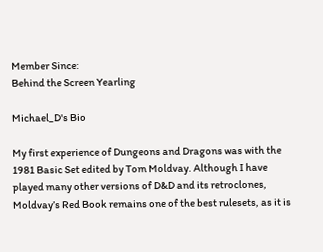Member Since:
Behind the Screen Yearling

Michael_D's Bio

My first experience of Dungeons and Dragons was with the 1981 Basic Set edited by Tom Moldvay. Although I have played many other versions of D&D and its retroclones, Moldvay’s Red Book remains one of the best rulesets, as it is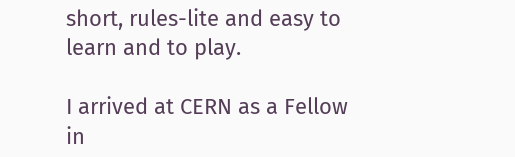short, rules-lite and easy to learn and to play.

I arrived at CERN as a Fellow in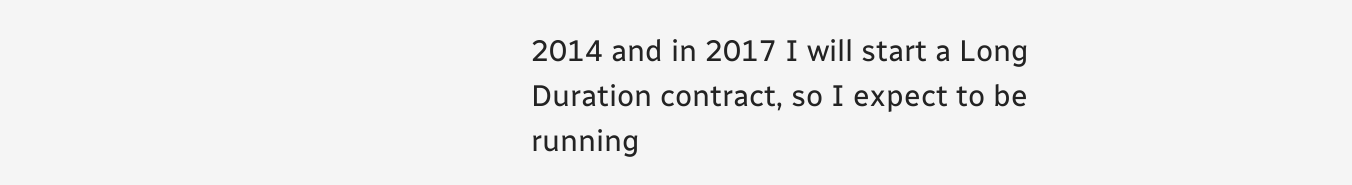2014 and in 2017 I will start a Long Duration contract, so I expect to be running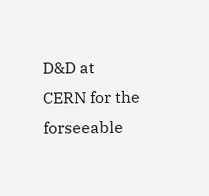D&D at CERN for the forseeable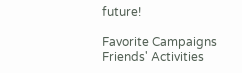future!

Favorite Campaigns
Friends' Activities